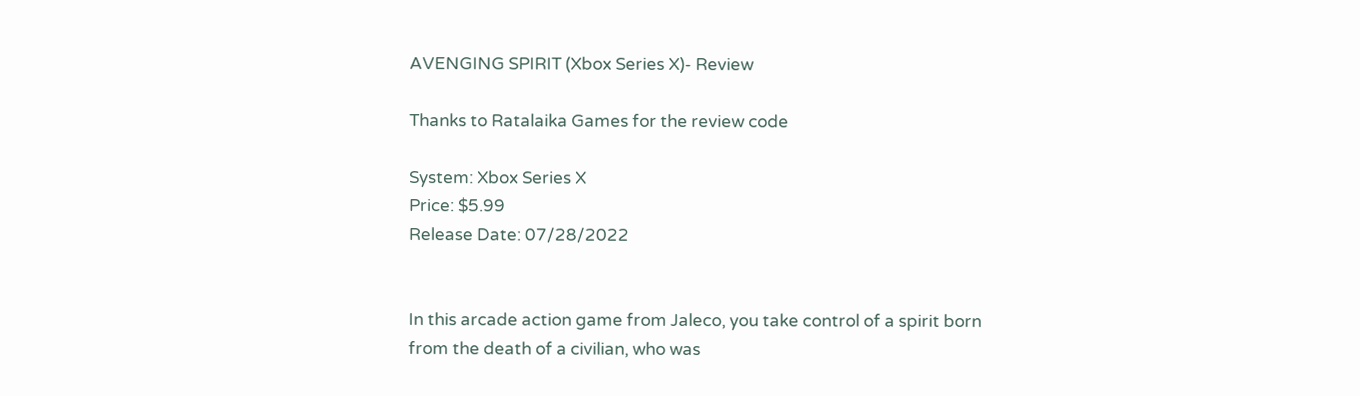AVENGING SPIRIT (Xbox Series X)- Review

Thanks to Ratalaika Games for the review code

System: Xbox Series X
Price: $5.99
Release Date: 07/28/2022


In this arcade action game from Jaleco, you take control of a spirit born from the death of a civilian, who was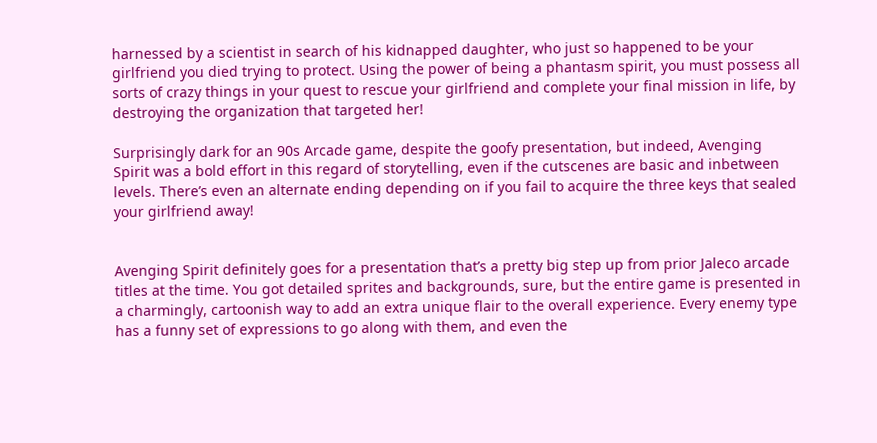harnessed by a scientist in search of his kidnapped daughter, who just so happened to be your girlfriend you died trying to protect. Using the power of being a phantasm spirit, you must possess all sorts of crazy things in your quest to rescue your girlfriend and complete your final mission in life, by destroying the organization that targeted her!

Surprisingly dark for an 90s Arcade game, despite the goofy presentation, but indeed, Avenging Spirit was a bold effort in this regard of storytelling, even if the cutscenes are basic and inbetween levels. There’s even an alternate ending depending on if you fail to acquire the three keys that sealed your girlfriend away!


Avenging Spirit definitely goes for a presentation that’s a pretty big step up from prior Jaleco arcade titles at the time. You got detailed sprites and backgrounds, sure, but the entire game is presented in a charmingly, cartoonish way to add an extra unique flair to the overall experience. Every enemy type has a funny set of expressions to go along with them, and even the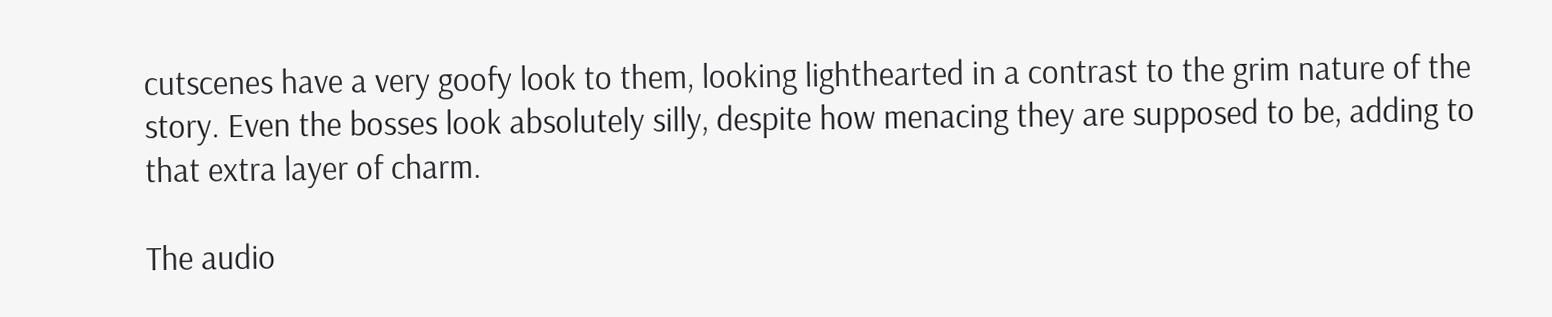cutscenes have a very goofy look to them, looking lighthearted in a contrast to the grim nature of the story. Even the bosses look absolutely silly, despite how menacing they are supposed to be, adding to that extra layer of charm.

The audio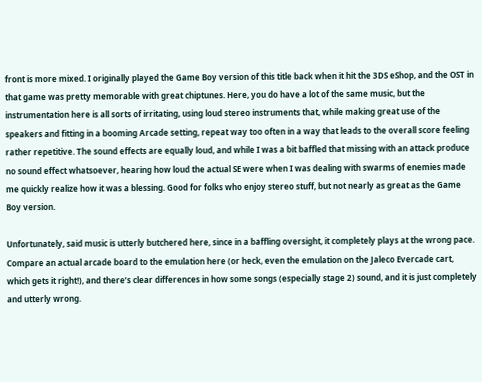front is more mixed. I originally played the Game Boy version of this title back when it hit the 3DS eShop, and the OST in that game was pretty memorable with great chiptunes. Here, you do have a lot of the same music, but the instrumentation here is all sorts of irritating, using loud stereo instruments that, while making great use of the speakers and fitting in a booming Arcade setting, repeat way too often in a way that leads to the overall score feeling rather repetitive. The sound effects are equally loud, and while I was a bit baffled that missing with an attack produce no sound effect whatsoever, hearing how loud the actual SE were when I was dealing with swarms of enemies made me quickly realize how it was a blessing. Good for folks who enjoy stereo stuff, but not nearly as great as the Game Boy version.

Unfortunately, said music is utterly butchered here, since in a baffling oversight, it completely plays at the wrong pace. Compare an actual arcade board to the emulation here (or heck, even the emulation on the Jaleco Evercade cart, which gets it right!), and there’s clear differences in how some songs (especially stage 2) sound, and it is just completely and utterly wrong.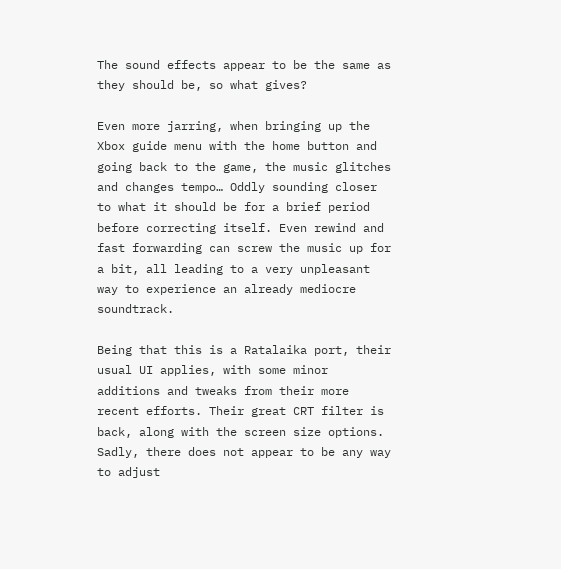The sound effects appear to be the same as they should be, so what gives?

Even more jarring, when bringing up the Xbox guide menu with the home button and going back to the game, the music glitches and changes tempo… Oddly sounding closer to what it should be for a brief period before correcting itself. Even rewind and fast forwarding can screw the music up for a bit, all leading to a very unpleasant way to experience an already mediocre soundtrack.

Being that this is a Ratalaika port, their usual UI applies, with some minor additions and tweaks from their more recent efforts. Their great CRT filter is back, along with the screen size options. Sadly, there does not appear to be any way to adjust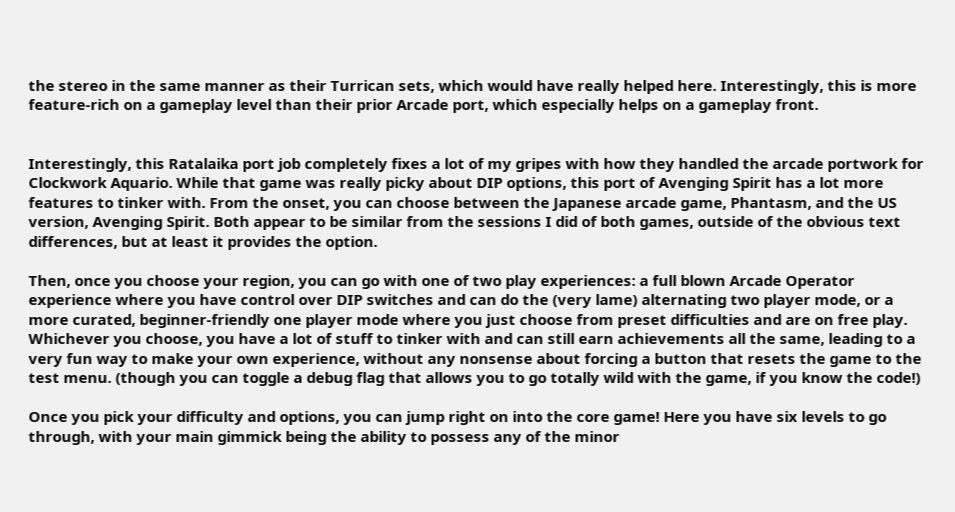the stereo in the same manner as their Turrican sets, which would have really helped here. Interestingly, this is more feature-rich on a gameplay level than their prior Arcade port, which especially helps on a gameplay front.


Interestingly, this Ratalaika port job completely fixes a lot of my gripes with how they handled the arcade portwork for Clockwork Aquario. While that game was really picky about DIP options, this port of Avenging Spirit has a lot more features to tinker with. From the onset, you can choose between the Japanese arcade game, Phantasm, and the US version, Avenging Spirit. Both appear to be similar from the sessions I did of both games, outside of the obvious text differences, but at least it provides the option.

Then, once you choose your region, you can go with one of two play experiences: a full blown Arcade Operator experience where you have control over DIP switches and can do the (very lame) alternating two player mode, or a more curated, beginner-friendly one player mode where you just choose from preset difficulties and are on free play. Whichever you choose, you have a lot of stuff to tinker with and can still earn achievements all the same, leading to a very fun way to make your own experience, without any nonsense about forcing a button that resets the game to the test menu. (though you can toggle a debug flag that allows you to go totally wild with the game, if you know the code!)

Once you pick your difficulty and options, you can jump right on into the core game! Here you have six levels to go through, with your main gimmick being the ability to possess any of the minor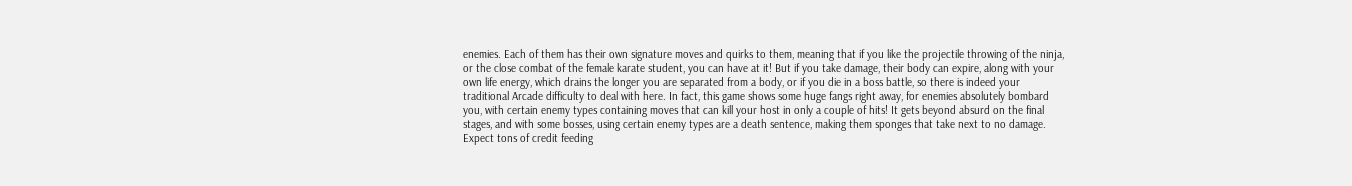enemies. Each of them has their own signature moves and quirks to them, meaning that if you like the projectile throwing of the ninja, or the close combat of the female karate student, you can have at it! But if you take damage, their body can expire, along with your own life energy, which drains the longer you are separated from a body, or if you die in a boss battle, so there is indeed your traditional Arcade difficulty to deal with here. In fact, this game shows some huge fangs right away, for enemies absolutely bombard you, with certain enemy types containing moves that can kill your host in only a couple of hits! It gets beyond absurd on the final stages, and with some bosses, using certain enemy types are a death sentence, making them sponges that take next to no damage. Expect tons of credit feeding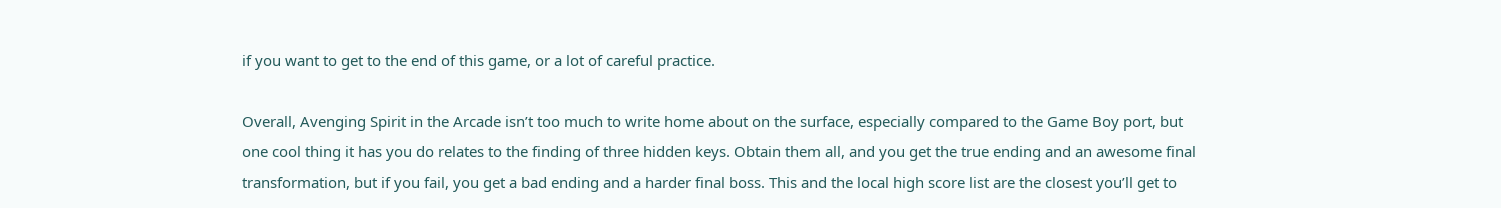if you want to get to the end of this game, or a lot of careful practice.

Overall, Avenging Spirit in the Arcade isn’t too much to write home about on the surface, especially compared to the Game Boy port, but one cool thing it has you do relates to the finding of three hidden keys. Obtain them all, and you get the true ending and an awesome final transformation, but if you fail, you get a bad ending and a harder final boss. This and the local high score list are the closest you’ll get to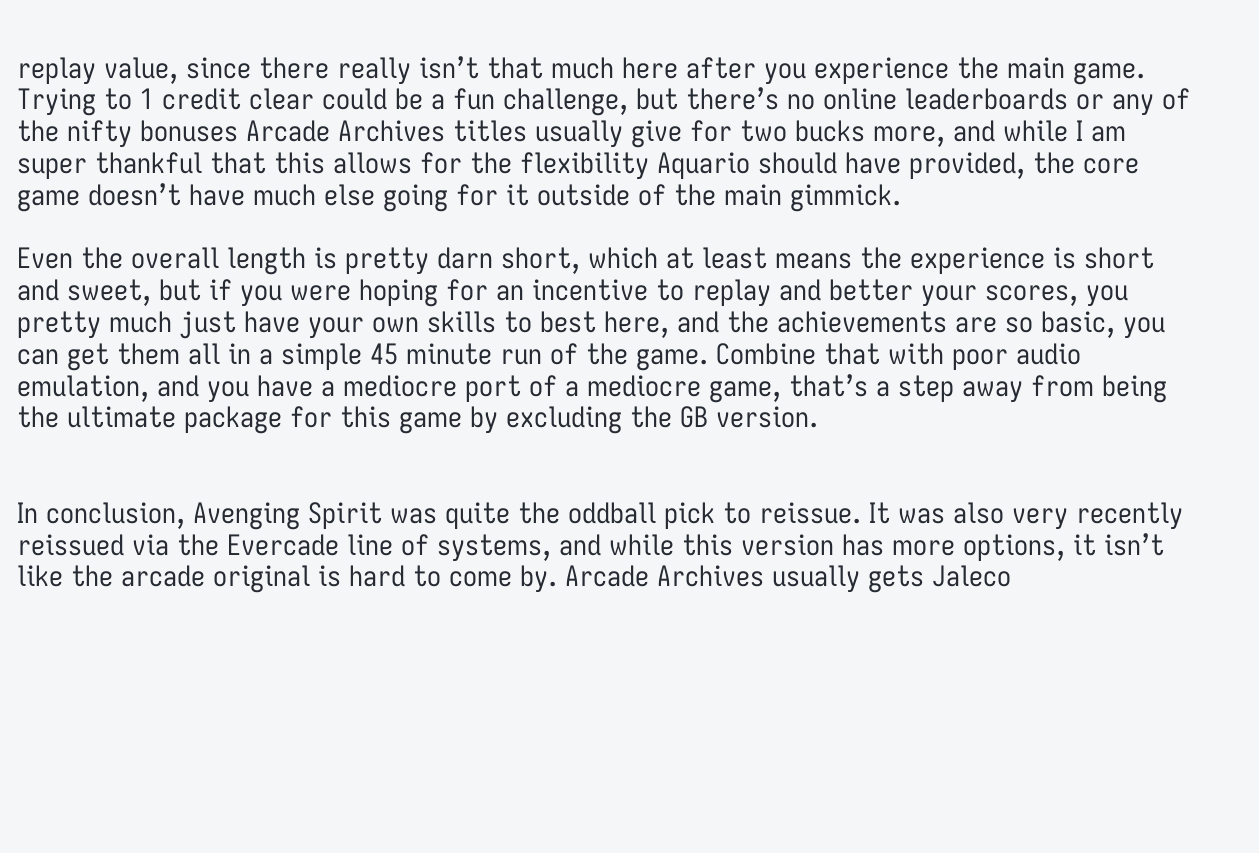replay value, since there really isn’t that much here after you experience the main game. Trying to 1 credit clear could be a fun challenge, but there’s no online leaderboards or any of the nifty bonuses Arcade Archives titles usually give for two bucks more, and while I am super thankful that this allows for the flexibility Aquario should have provided, the core game doesn’t have much else going for it outside of the main gimmick.

Even the overall length is pretty darn short, which at least means the experience is short and sweet, but if you were hoping for an incentive to replay and better your scores, you pretty much just have your own skills to best here, and the achievements are so basic, you can get them all in a simple 45 minute run of the game. Combine that with poor audio emulation, and you have a mediocre port of a mediocre game, that’s a step away from being the ultimate package for this game by excluding the GB version.


In conclusion, Avenging Spirit was quite the oddball pick to reissue. It was also very recently reissued via the Evercade line of systems, and while this version has more options, it isn’t like the arcade original is hard to come by. Arcade Archives usually gets Jaleco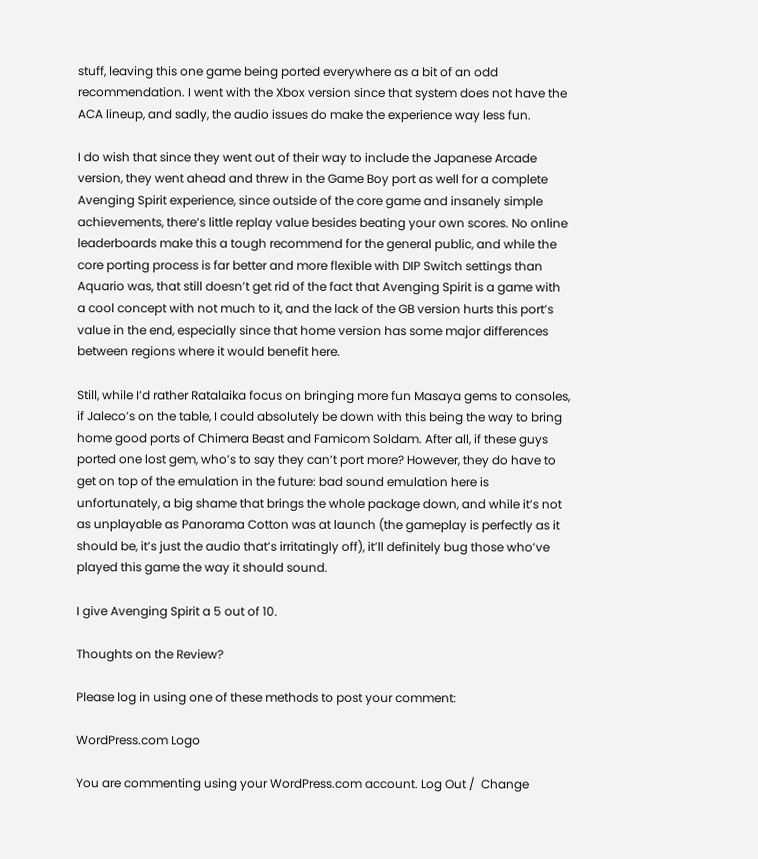stuff, leaving this one game being ported everywhere as a bit of an odd recommendation. I went with the Xbox version since that system does not have the ACA lineup, and sadly, the audio issues do make the experience way less fun.

I do wish that since they went out of their way to include the Japanese Arcade version, they went ahead and threw in the Game Boy port as well for a complete Avenging Spirit experience, since outside of the core game and insanely simple achievements, there’s little replay value besides beating your own scores. No online leaderboards make this a tough recommend for the general public, and while the core porting process is far better and more flexible with DIP Switch settings than Aquario was, that still doesn’t get rid of the fact that Avenging Spirit is a game with a cool concept with not much to it, and the lack of the GB version hurts this port’s value in the end, especially since that home version has some major differences between regions where it would benefit here.

Still, while I’d rather Ratalaika focus on bringing more fun Masaya gems to consoles, if Jaleco’s on the table, I could absolutely be down with this being the way to bring home good ports of Chimera Beast and Famicom Soldam. After all, if these guys ported one lost gem, who’s to say they can’t port more? However, they do have to get on top of the emulation in the future: bad sound emulation here is unfortunately, a big shame that brings the whole package down, and while it’s not as unplayable as Panorama Cotton was at launch (the gameplay is perfectly as it should be, it’s just the audio that’s irritatingly off), it’ll definitely bug those who’ve played this game the way it should sound.

I give Avenging Spirit a 5 out of 10.

Thoughts on the Review?

Please log in using one of these methods to post your comment:

WordPress.com Logo

You are commenting using your WordPress.com account. Log Out /  Change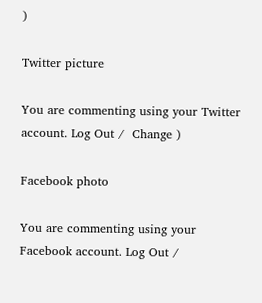)

Twitter picture

You are commenting using your Twitter account. Log Out /  Change )

Facebook photo

You are commenting using your Facebook account. Log Out /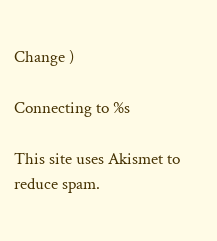Change )

Connecting to %s

This site uses Akismet to reduce spam.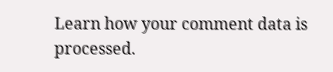Learn how your comment data is processed.